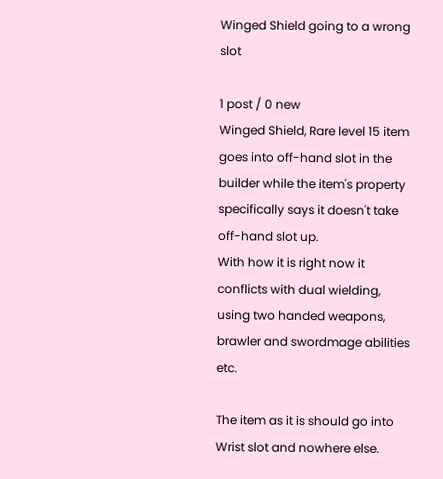Winged Shield going to a wrong slot

1 post / 0 new
Winged Shield, Rare level 15 item goes into off-hand slot in the builder while the item's property specifically says it doesn't take off-hand slot up.
With how it is right now it conflicts with dual wielding, using two handed weapons, brawler and swordmage abilities etc.

The item as it is should go into Wrist slot and nowhere else.